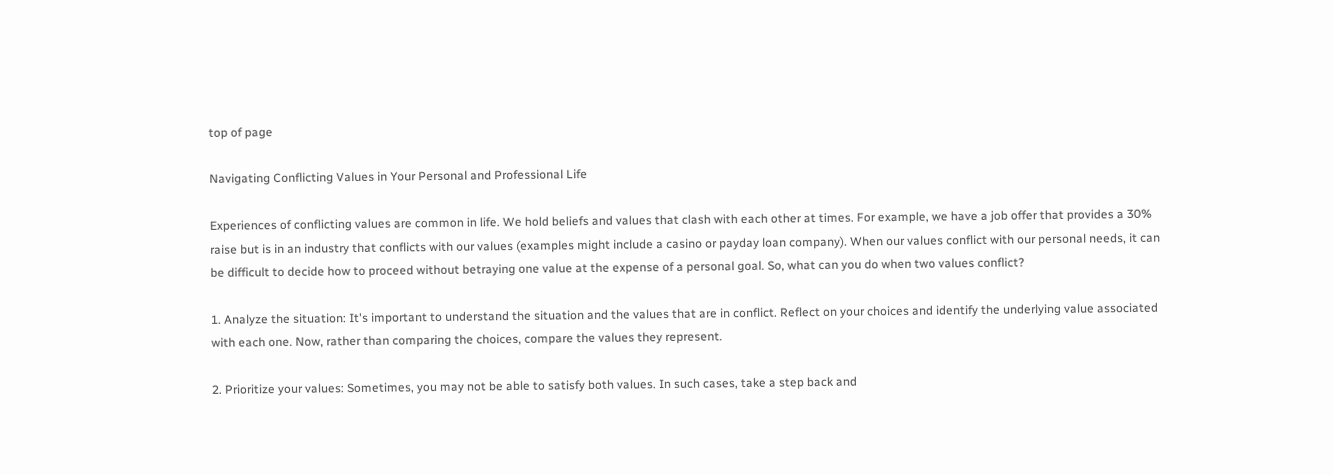top of page

Navigating Conflicting Values in Your Personal and Professional Life

Experiences of conflicting values are common in life. We hold beliefs and values that clash with each other at times. For example, we have a job offer that provides a 30% raise but is in an industry that conflicts with our values (examples might include a casino or payday loan company). When our values conflict with our personal needs, it can be difficult to decide how to proceed without betraying one value at the expense of a personal goal. So, what can you do when two values conflict?

1. Analyze the situation: It's important to understand the situation and the values that are in conflict. Reflect on your choices and identify the underlying value associated with each one. Now, rather than comparing the choices, compare the values they represent.

2. Prioritize your values: Sometimes, you may not be able to satisfy both values. In such cases, take a step back and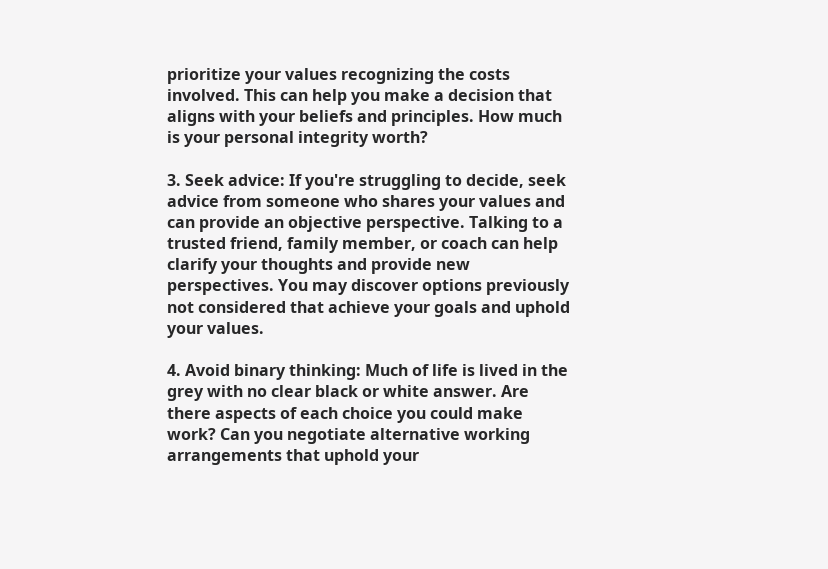prioritize your values recognizing the costs involved. This can help you make a decision that aligns with your beliefs and principles. How much is your personal integrity worth?

3. Seek advice: If you're struggling to decide, seek advice from someone who shares your values and can provide an objective perspective. Talking to a trusted friend, family member, or coach can help clarify your thoughts and provide new perspectives. You may discover options previously not considered that achieve your goals and uphold your values.

4. Avoid binary thinking: Much of life is lived in the grey with no clear black or white answer. Are there aspects of each choice you could make work? Can you negotiate alternative working arrangements that uphold your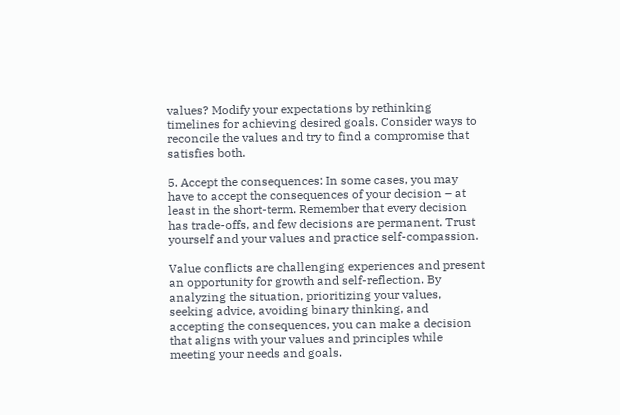values? Modify your expectations by rethinking timelines for achieving desired goals. Consider ways to reconcile the values and try to find a compromise that satisfies both.

5. Accept the consequences: In some cases, you may have to accept the consequences of your decision – at least in the short-term. Remember that every decision has trade-offs, and few decisions are permanent. Trust yourself and your values and practice self-compassion.

Value conflicts are challenging experiences and present an opportunity for growth and self-reflection. By analyzing the situation, prioritizing your values, seeking advice, avoiding binary thinking, and accepting the consequences, you can make a decision that aligns with your values and principles while meeting your needs and goals.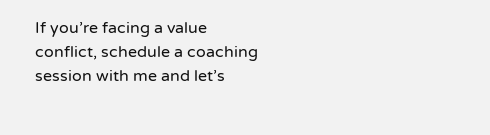If you’re facing a value conflict, schedule a coaching session with me and let’s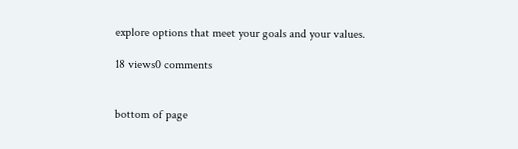explore options that meet your goals and your values.

18 views0 comments


bottom of page